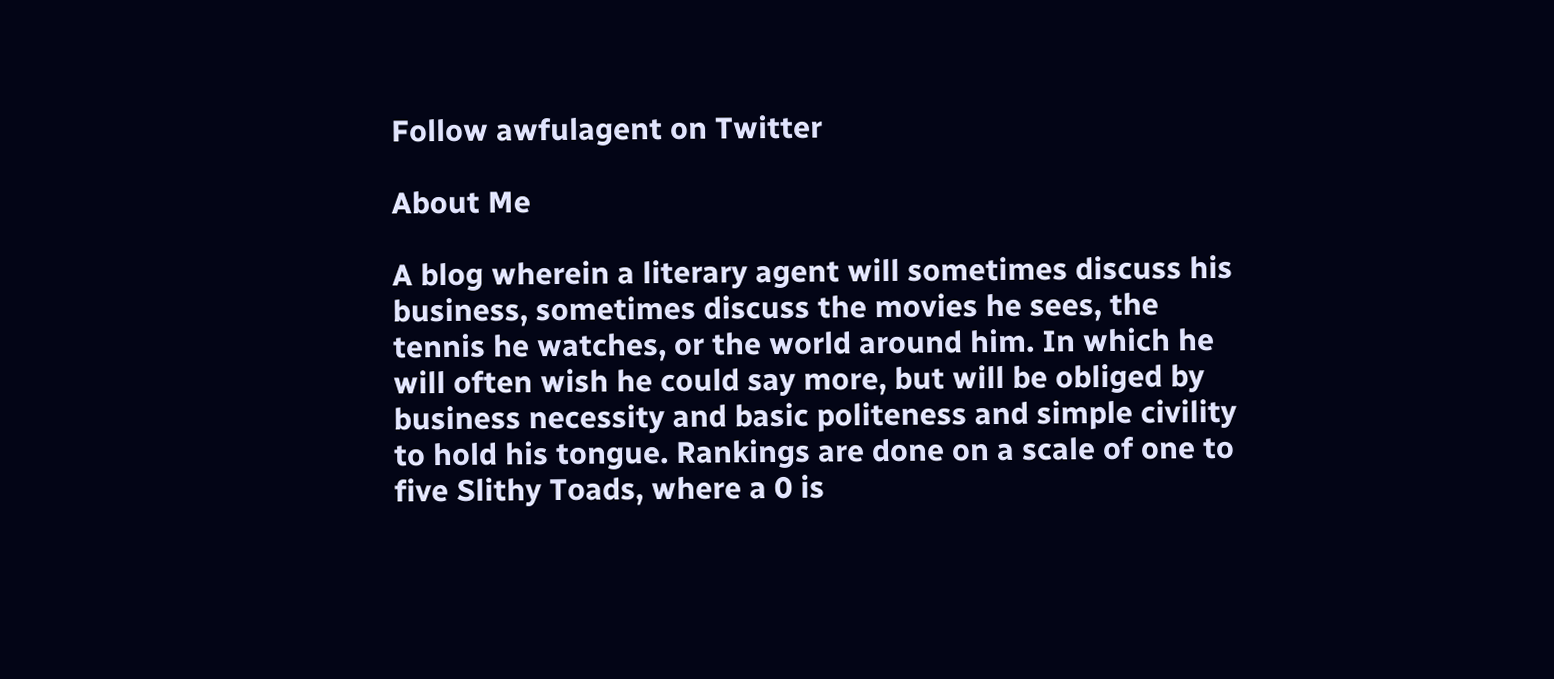Follow awfulagent on Twitter

About Me

A blog wherein a literary agent will sometimes discuss his business, sometimes discuss the movies he sees, the tennis he watches, or the world around him. In which he will often wish he could say more, but will be obliged by business necessity and basic politeness and simple civility to hold his tongue. Rankings are done on a scale of one to five Slithy Toads, where a 0 is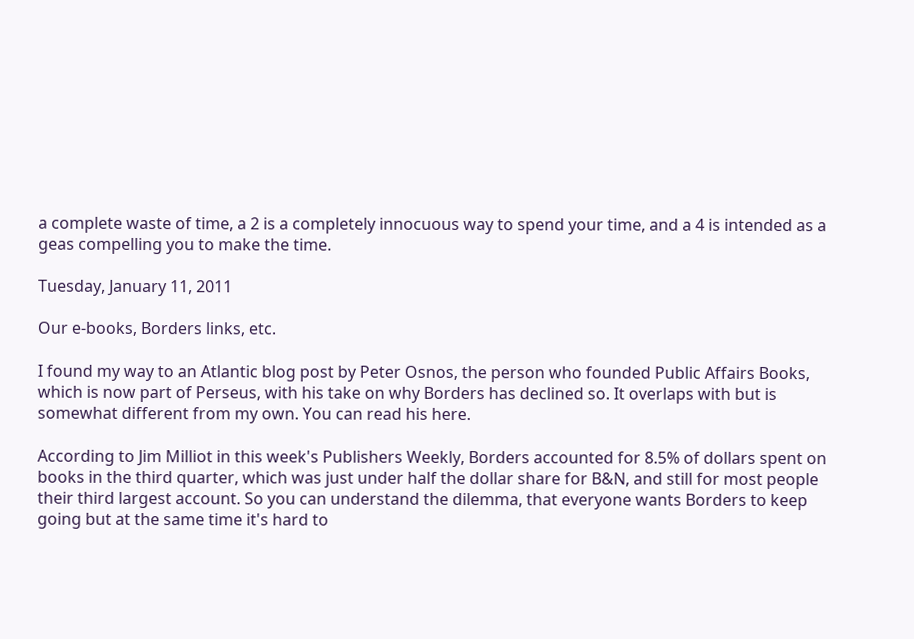a complete waste of time, a 2 is a completely innocuous way to spend your time, and a 4 is intended as a geas compelling you to make the time.

Tuesday, January 11, 2011

Our e-books, Borders links, etc.

I found my way to an Atlantic blog post by Peter Osnos, the person who founded Public Affairs Books, which is now part of Perseus, with his take on why Borders has declined so. It overlaps with but is somewhat different from my own. You can read his here.

According to Jim Milliot in this week's Publishers Weekly, Borders accounted for 8.5% of dollars spent on books in the third quarter, which was just under half the dollar share for B&N, and still for most people their third largest account. So you can understand the dilemma, that everyone wants Borders to keep going but at the same time it's hard to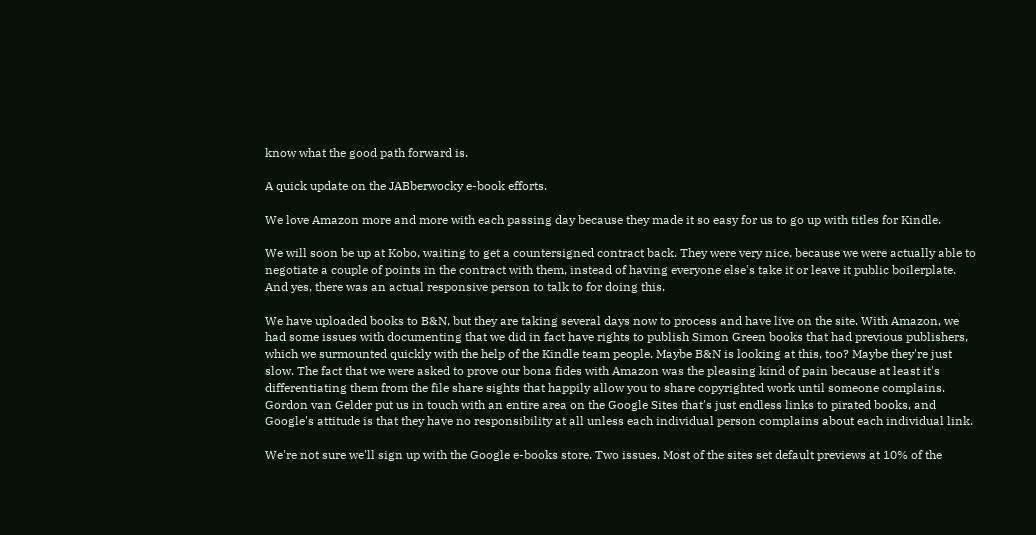know what the good path forward is.

A quick update on the JABberwocky e-book efforts.

We love Amazon more and more with each passing day because they made it so easy for us to go up with titles for Kindle.

We will soon be up at Kobo, waiting to get a countersigned contract back. They were very nice, because we were actually able to negotiate a couple of points in the contract with them, instead of having everyone else's take it or leave it public boilerplate. And yes, there was an actual responsive person to talk to for doing this.

We have uploaded books to B&N, but they are taking several days now to process and have live on the site. With Amazon, we had some issues with documenting that we did in fact have rights to publish Simon Green books that had previous publishers, which we surmounted quickly with the help of the Kindle team people. Maybe B&N is looking at this, too? Maybe they're just slow. The fact that we were asked to prove our bona fides with Amazon was the pleasing kind of pain because at least it's differentiating them from the file share sights that happily allow you to share copyrighted work until someone complains. Gordon van Gelder put us in touch with an entire area on the Google Sites that's just endless links to pirated books, and Google's attitude is that they have no responsibility at all unless each individual person complains about each individual link.

We're not sure we'll sign up with the Google e-books store. Two issues. Most of the sites set default previews at 10% of the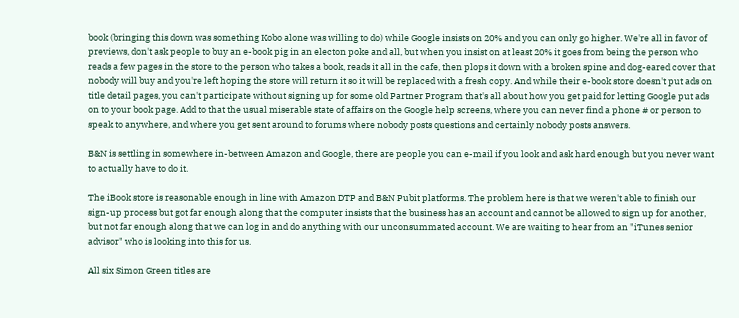book (bringing this down was something Kobo alone was willing to do) while Google insists on 20% and you can only go higher. We're all in favor of previews, don't ask people to buy an e-book pig in an electon poke and all, but when you insist on at least 20% it goes from being the person who reads a few pages in the store to the person who takes a book, reads it all in the cafe, then plops it down with a broken spine and dog-eared cover that nobody will buy and you're left hoping the store will return it so it will be replaced with a fresh copy. And while their e-book store doesn't put ads on title detail pages, you can't participate without signing up for some old Partner Program that's all about how you get paid for letting Google put ads on to your book page. Add to that the usual miserable state of affairs on the Google help screens, where you can never find a phone # or person to speak to anywhere, and where you get sent around to forums where nobody posts questions and certainly nobody posts answers.

B&N is settling in somewhere in-between Amazon and Google, there are people you can e-mail if you look and ask hard enough but you never want to actually have to do it.

The iBook store is reasonable enough in line with Amazon DTP and B&N Pubit platforms. The problem here is that we weren't able to finish our sign-up process but got far enough along that the computer insists that the business has an account and cannot be allowed to sign up for another, but not far enough along that we can log in and do anything with our unconsummated account. We are waiting to hear from an "iTunes senior advisor" who is looking into this for us.

All six Simon Green titles are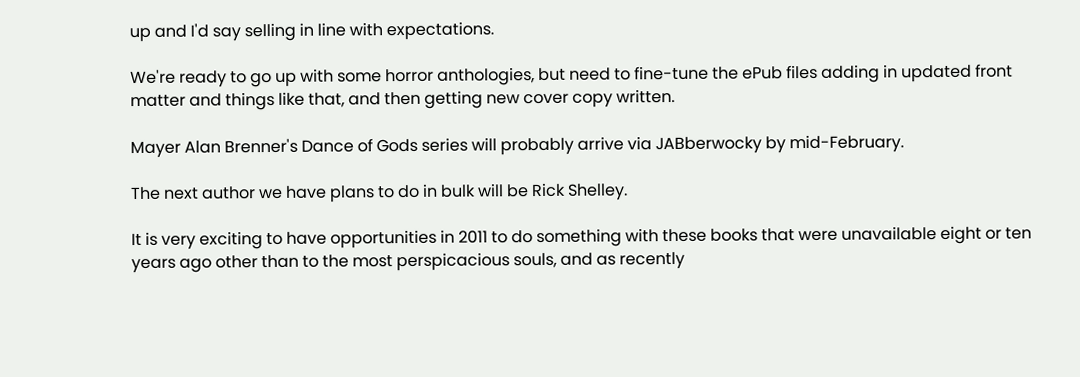up and I'd say selling in line with expectations.

We're ready to go up with some horror anthologies, but need to fine-tune the ePub files adding in updated front matter and things like that, and then getting new cover copy written.

Mayer Alan Brenner's Dance of Gods series will probably arrive via JABberwocky by mid-February.

The next author we have plans to do in bulk will be Rick Shelley.

It is very exciting to have opportunities in 2011 to do something with these books that were unavailable eight or ten years ago other than to the most perspicacious souls, and as recently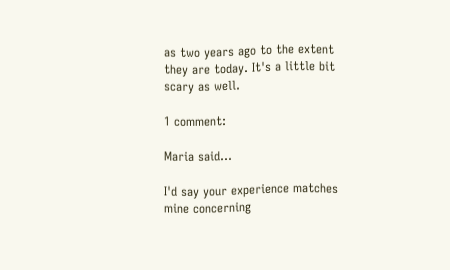as two years ago to the extent they are today. It's a little bit scary as well.

1 comment:

Maria said...

I'd say your experience matches mine concerning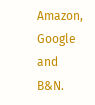Amazon, Google and B&N.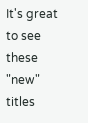It's great to see these "new" titles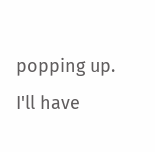popping up. I'll have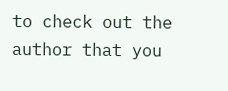to check out the author that you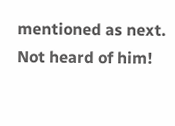mentioned as next. Not heard of him!